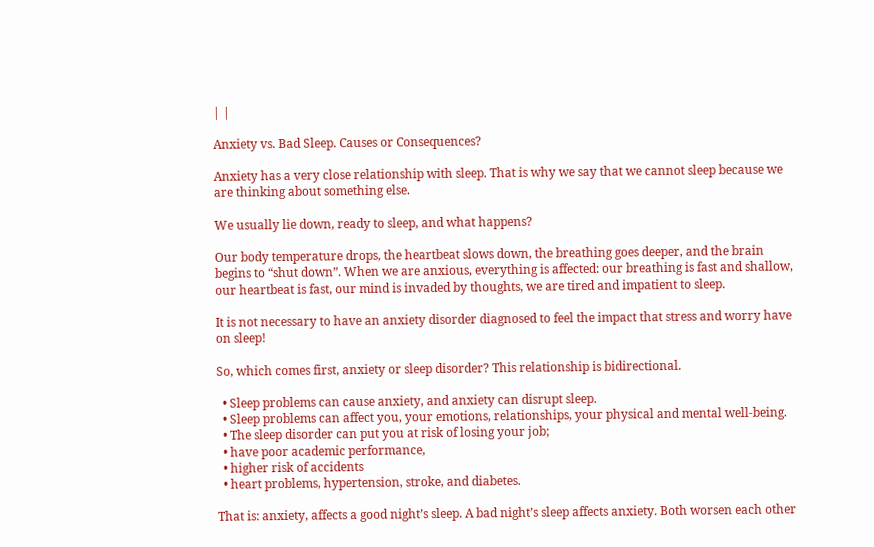| |

Anxiety vs. Bad Sleep. Causes or Consequences?

Anxiety has a very close relationship with sleep. That is why we say that we cannot sleep because we are thinking about something else.

We usually lie down, ready to sleep, and what happens?

Our body temperature drops, the heartbeat slows down, the breathing goes deeper, and the brain begins to “shut down”. When we are anxious, everything is affected: our breathing is fast and shallow, our heartbeat is fast, our mind is invaded by thoughts, we are tired and impatient to sleep.

It is not necessary to have an anxiety disorder diagnosed to feel the impact that stress and worry have on sleep!

So, which comes first, anxiety or sleep disorder? This relationship is bidirectional.

  • Sleep problems can cause anxiety, and anxiety can disrupt sleep.
  • Sleep problems can affect you, your emotions, relationships, your physical and mental well-being.
  • The sleep disorder can put you at risk of losing your job;
  • have poor academic performance,
  • higher risk of accidents
  • heart problems, hypertension, stroke, and diabetes.

That is: anxiety, affects a good night’s sleep. A bad night’s sleep affects anxiety. Both worsen each other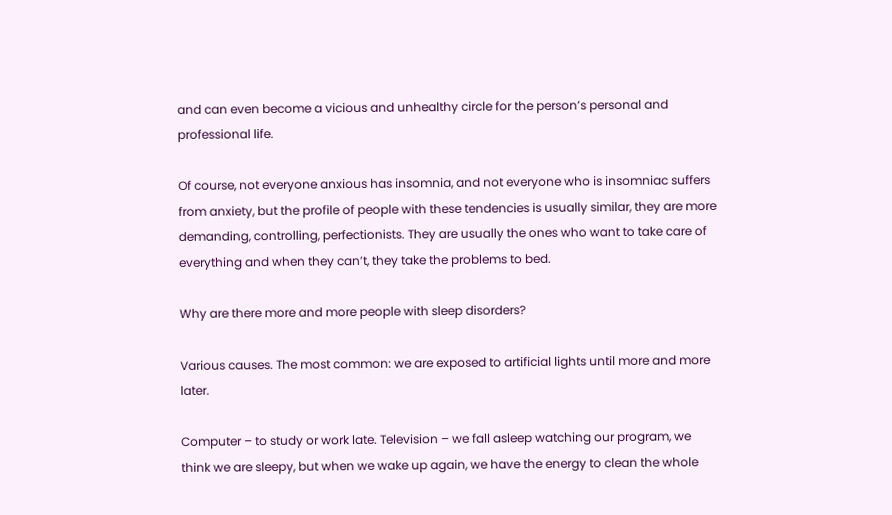and can even become a vicious and unhealthy circle for the person’s personal and professional life.

Of course, not everyone anxious has insomnia, and not everyone who is insomniac suffers from anxiety, but the profile of people with these tendencies is usually similar, they are more demanding, controlling, perfectionists. They are usually the ones who want to take care of everything and when they can’t, they take the problems to bed.

Why are there more and more people with sleep disorders?

Various causes. The most common: we are exposed to artificial lights until more and more later.

Computer – to study or work late. Television – we fall asleep watching our program, we think we are sleepy, but when we wake up again, we have the energy to clean the whole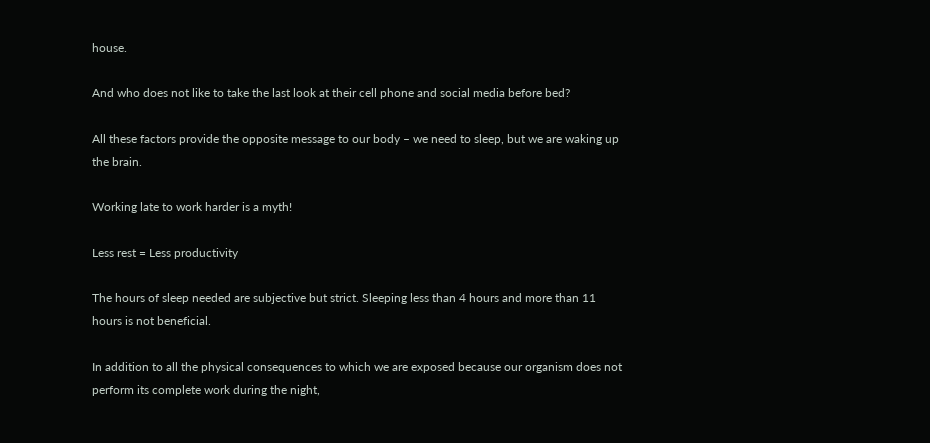house.

And who does not like to take the last look at their cell phone and social media before bed?

All these factors provide the opposite message to our body – we need to sleep, but we are waking up the brain.

Working late to work harder is a myth!

Less rest = Less productivity

The hours of sleep needed are subjective but strict. Sleeping less than 4 hours and more than 11 hours is not beneficial.

In addition to all the physical consequences to which we are exposed because our organism does not perform its complete work during the night,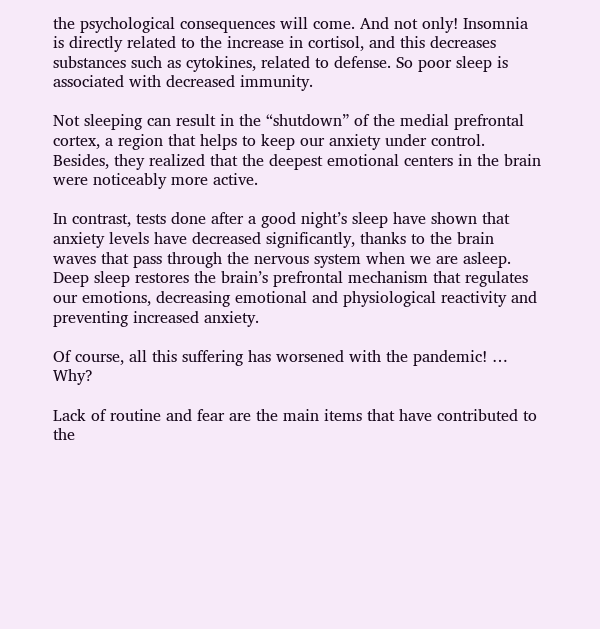the psychological consequences will come. And not only! Insomnia is directly related to the increase in cortisol, and this decreases substances such as cytokines, related to defense. So poor sleep is associated with decreased immunity.

Not sleeping can result in the “shutdown” of the medial prefrontal cortex, a region that helps to keep our anxiety under control. Besides, they realized that the deepest emotional centers in the brain were noticeably more active.

In contrast, tests done after a good night’s sleep have shown that anxiety levels have decreased significantly, thanks to the brain waves that pass through the nervous system when we are asleep. Deep sleep restores the brain’s prefrontal mechanism that regulates our emotions, decreasing emotional and physiological reactivity and preventing increased anxiety.

Of course, all this suffering has worsened with the pandemic! … Why?

Lack of routine and fear are the main items that have contributed to the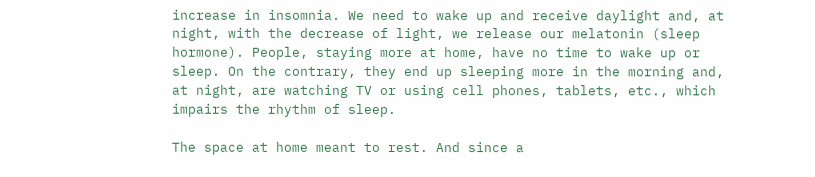increase in insomnia. We need to wake up and receive daylight and, at night, with the decrease of light, we release our melatonin (sleep hormone). People, staying more at home, have no time to wake up or sleep. On the contrary, they end up sleeping more in the morning and, at night, are watching TV or using cell phones, tablets, etc., which impairs the rhythm of sleep.

The space at home meant to rest. And since a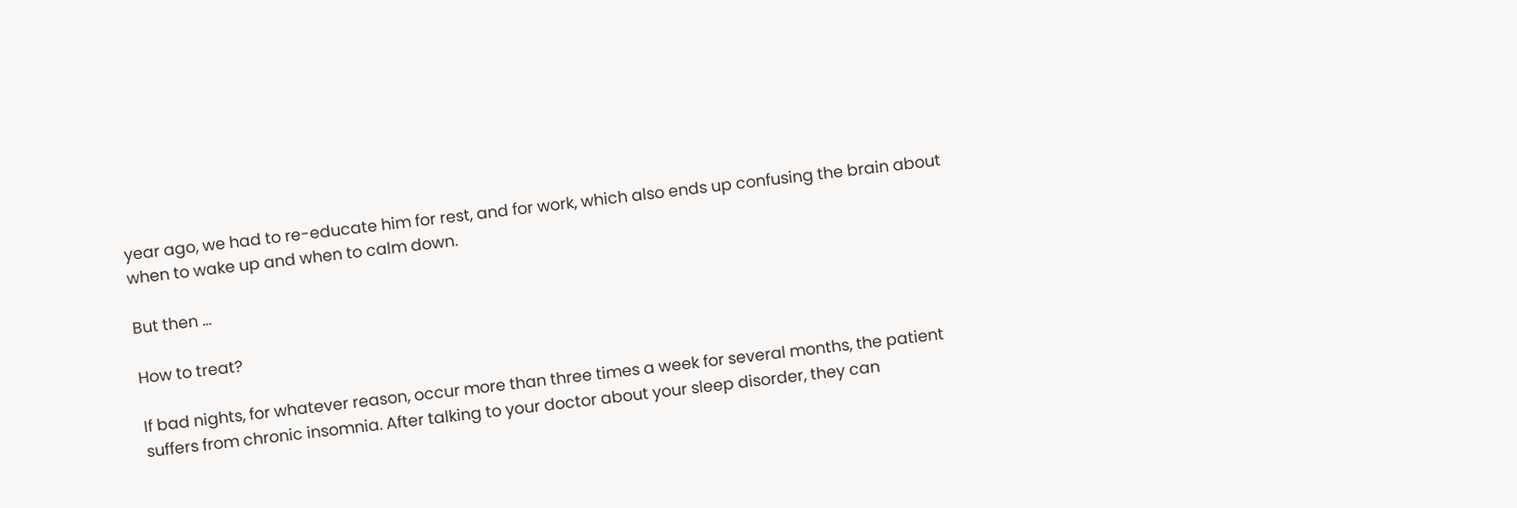year ago, we had to re-educate him for rest, and for work, which also ends up confusing the brain about when to wake up and when to calm down.

But then …

How to treat?

If bad nights, for whatever reason, occur more than three times a week for several months, the patient suffers from chronic insomnia. After talking to your doctor about your sleep disorder, they can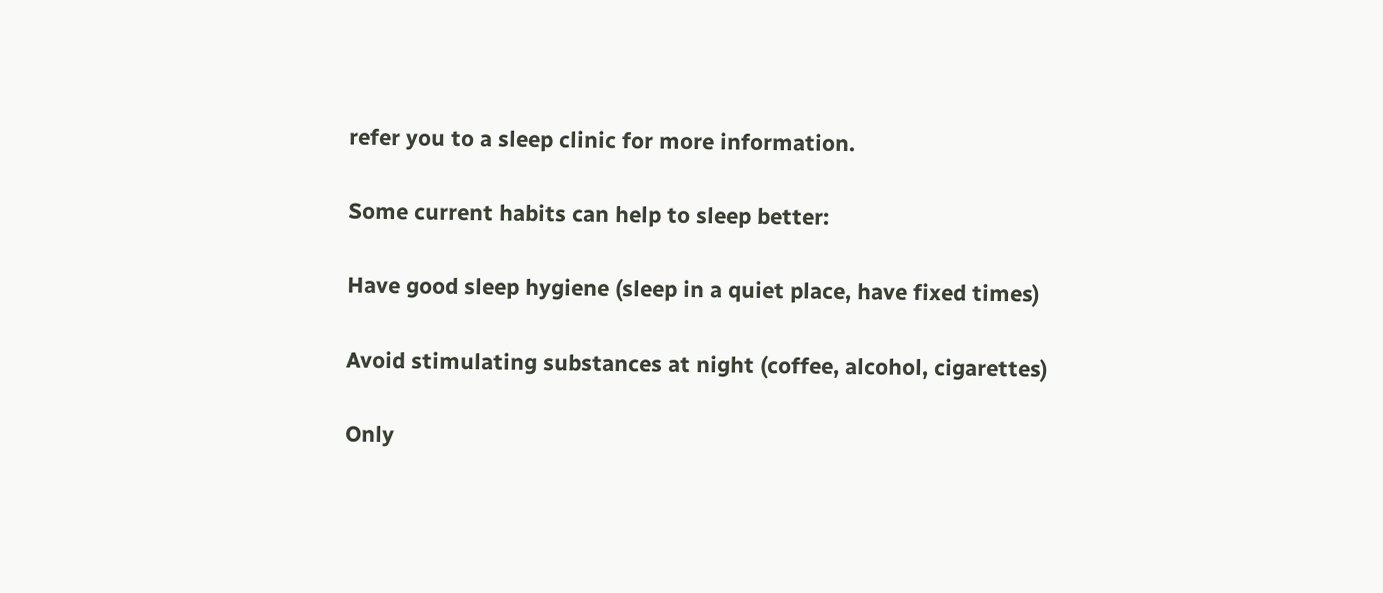refer you to a sleep clinic for more information.

Some current habits can help to sleep better:

Have good sleep hygiene (sleep in a quiet place, have fixed times)

Avoid stimulating substances at night (coffee, alcohol, cigarettes)

Only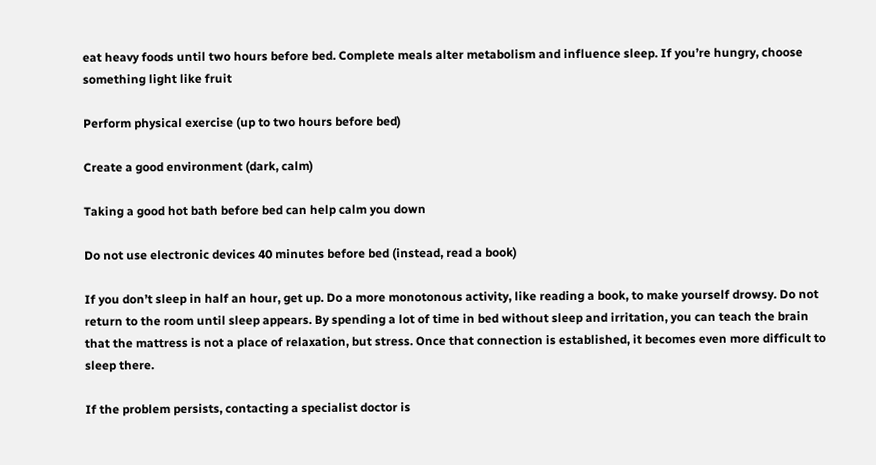eat heavy foods until two hours before bed. Complete meals alter metabolism and influence sleep. If you’re hungry, choose something light like fruit

Perform physical exercise (up to two hours before bed)

Create a good environment (dark, calm)

Taking a good hot bath before bed can help calm you down

Do not use electronic devices 40 minutes before bed (instead, read a book)

If you don’t sleep in half an hour, get up. Do a more monotonous activity, like reading a book, to make yourself drowsy. Do not return to the room until sleep appears. By spending a lot of time in bed without sleep and irritation, you can teach the brain that the mattress is not a place of relaxation, but stress. Once that connection is established, it becomes even more difficult to sleep there.

If the problem persists, contacting a specialist doctor is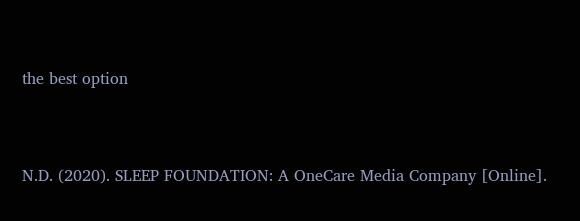the best option


N.D. (2020). SLEEP FOUNDATION: A OneCare Media Company [Online].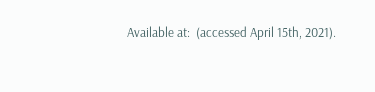Available at:  (accessed April 15th, 2021).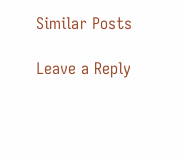Similar Posts

Leave a Reply